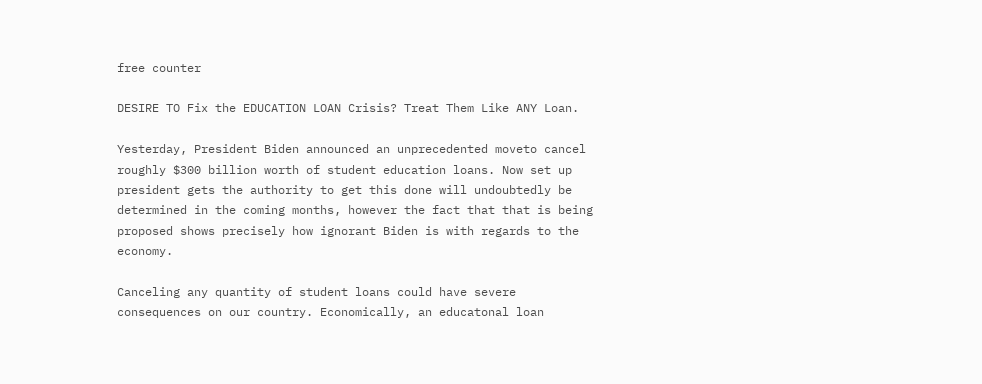free counter

DESIRE TO Fix the EDUCATION LOAN Crisis? Treat Them Like ANY Loan.

Yesterday, President Biden announced an unprecedented moveto cancel roughly $300 billion worth of student education loans. Now set up president gets the authority to get this done will undoubtedly be determined in the coming months, however the fact that that is being proposed shows precisely how ignorant Biden is with regards to the economy.

Canceling any quantity of student loans could have severe consequences on our country. Economically, an educatonal loan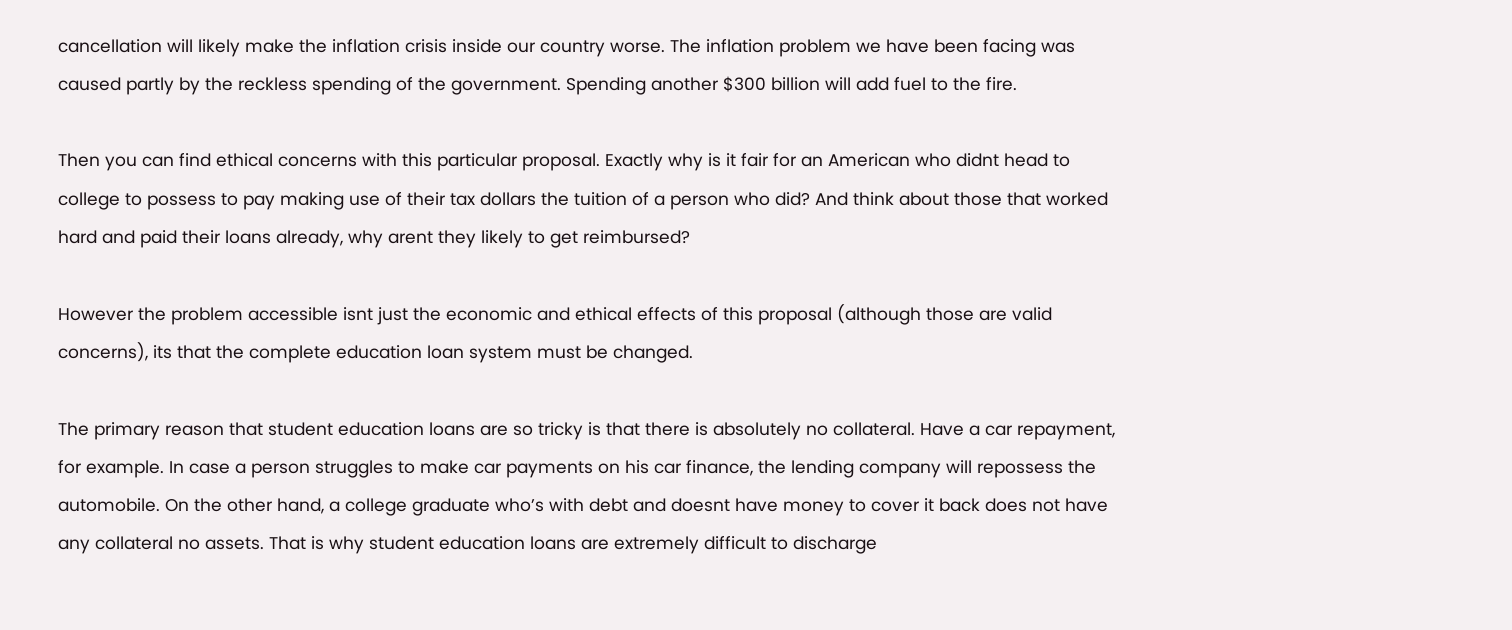cancellation will likely make the inflation crisis inside our country worse. The inflation problem we have been facing was caused partly by the reckless spending of the government. Spending another $300 billion will add fuel to the fire.

Then you can find ethical concerns with this particular proposal. Exactly why is it fair for an American who didnt head to college to possess to pay making use of their tax dollars the tuition of a person who did? And think about those that worked hard and paid their loans already, why arent they likely to get reimbursed?

However the problem accessible isnt just the economic and ethical effects of this proposal (although those are valid concerns), its that the complete education loan system must be changed.

The primary reason that student education loans are so tricky is that there is absolutely no collateral. Have a car repayment, for example. In case a person struggles to make car payments on his car finance, the lending company will repossess the automobile. On the other hand, a college graduate who’s with debt and doesnt have money to cover it back does not have any collateral no assets. That is why student education loans are extremely difficult to discharge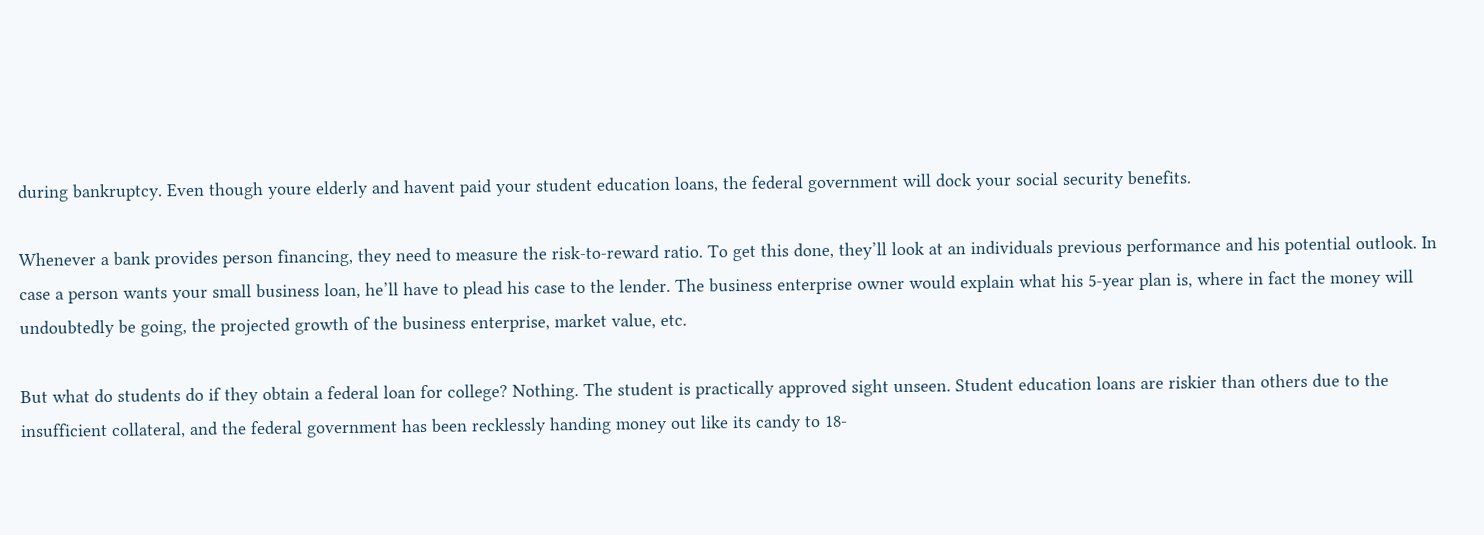during bankruptcy. Even though youre elderly and havent paid your student education loans, the federal government will dock your social security benefits.

Whenever a bank provides person financing, they need to measure the risk-to-reward ratio. To get this done, they’ll look at an individuals previous performance and his potential outlook. In case a person wants your small business loan, he’ll have to plead his case to the lender. The business enterprise owner would explain what his 5-year plan is, where in fact the money will undoubtedly be going, the projected growth of the business enterprise, market value, etc.

But what do students do if they obtain a federal loan for college? Nothing. The student is practically approved sight unseen. Student education loans are riskier than others due to the insufficient collateral, and the federal government has been recklessly handing money out like its candy to 18-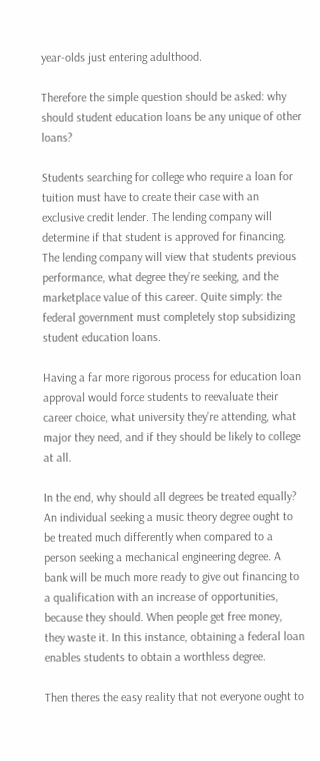year-olds just entering adulthood.

Therefore the simple question should be asked: why should student education loans be any unique of other loans?

Students searching for college who require a loan for tuition must have to create their case with an exclusive credit lender. The lending company will determine if that student is approved for financing. The lending company will view that students previous performance, what degree they’re seeking, and the marketplace value of this career. Quite simply: the federal government must completely stop subsidizing student education loans.

Having a far more rigorous process for education loan approval would force students to reevaluate their career choice, what university they’re attending, what major they need, and if they should be likely to college at all.

In the end, why should all degrees be treated equally? An individual seeking a music theory degree ought to be treated much differently when compared to a person seeking a mechanical engineering degree. A bank will be much more ready to give out financing to a qualification with an increase of opportunities, because they should. When people get free money, they waste it. In this instance, obtaining a federal loan enables students to obtain a worthless degree.

Then theres the easy reality that not everyone ought to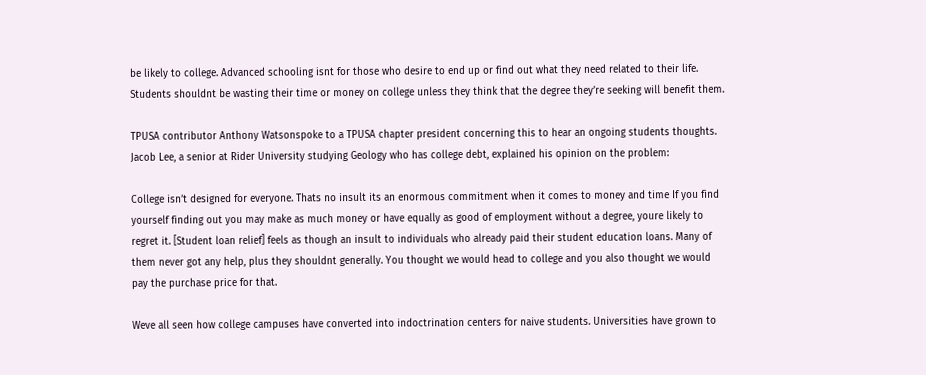be likely to college. Advanced schooling isnt for those who desire to end up or find out what they need related to their life. Students shouldnt be wasting their time or money on college unless they think that the degree they’re seeking will benefit them.

TPUSA contributor Anthony Watsonspoke to a TPUSA chapter president concerning this to hear an ongoing students thoughts. Jacob Lee, a senior at Rider University studying Geology who has college debt, explained his opinion on the problem:

College isn’t designed for everyone. Thats no insult its an enormous commitment when it comes to money and time If you find yourself finding out you may make as much money or have equally as good of employment without a degree, youre likely to regret it. [Student loan relief] feels as though an insult to individuals who already paid their student education loans. Many of them never got any help, plus they shouldnt generally. You thought we would head to college and you also thought we would pay the purchase price for that.

Weve all seen how college campuses have converted into indoctrination centers for naive students. Universities have grown to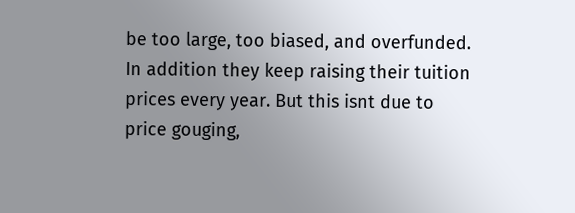be too large, too biased, and overfunded. In addition they keep raising their tuition prices every year. But this isnt due to price gouging,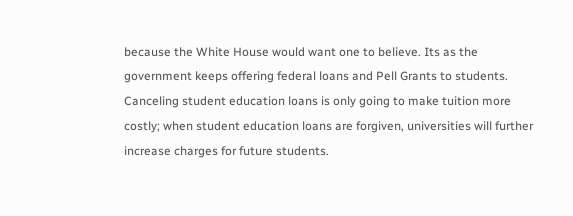because the White House would want one to believe. Its as the government keeps offering federal loans and Pell Grants to students. Canceling student education loans is only going to make tuition more costly; when student education loans are forgiven, universities will further increase charges for future students.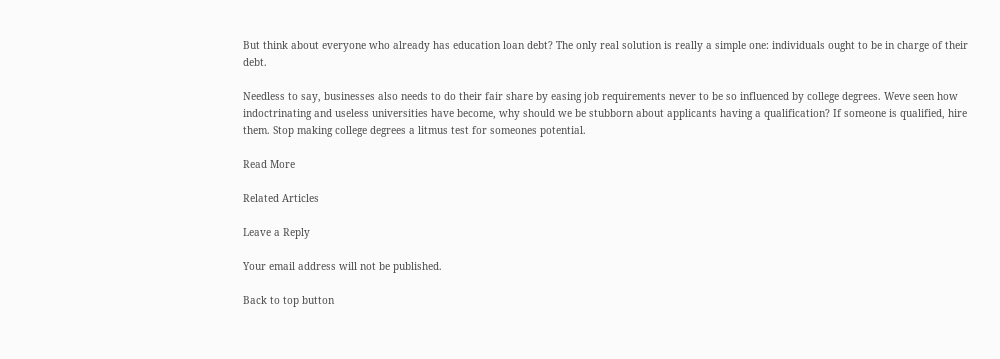But think about everyone who already has education loan debt? The only real solution is really a simple one: individuals ought to be in charge of their debt.

Needless to say, businesses also needs to do their fair share by easing job requirements never to be so influenced by college degrees. Weve seen how indoctrinating and useless universities have become, why should we be stubborn about applicants having a qualification? If someone is qualified, hire them. Stop making college degrees a litmus test for someones potential.

Read More

Related Articles

Leave a Reply

Your email address will not be published.

Back to top button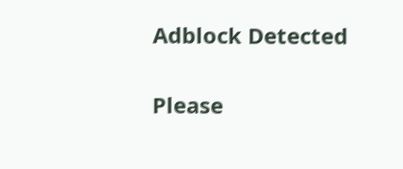Adblock Detected

Please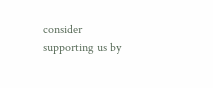consider supporting us by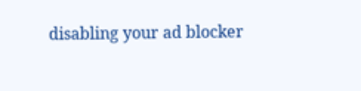disabling your ad blocker